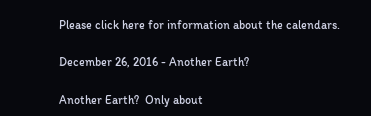Please click here for information about the calendars.

December 26, 2016 - Another Earth?

Another Earth?  Only about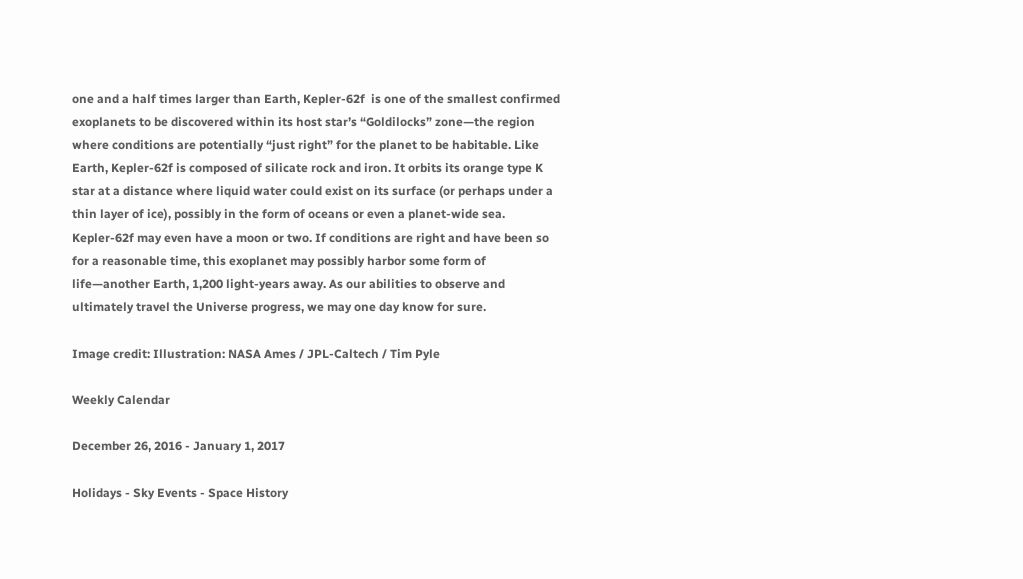one and a half times larger than Earth, Kepler-62f  is one of the smallest confirmed exoplanets to be discovered within its host star’s “Goldilocks” zone—the region where conditions are potentially “just right” for the planet to be habitable. Like Earth, Kepler-62f is composed of silicate rock and iron. It orbits its orange type K star at a distance where liquid water could exist on its surface (or perhaps under a thin layer of ice), possibly in the form of oceans or even a planet-wide sea. Kepler-62f may even have a moon or two. If conditions are right and have been so for a reasonable time, this exoplanet may possibly harbor some form of life—another Earth, 1,200 light-years away. As our abilities to observe and ultimately travel the Universe progress, we may one day know for sure.

Image credit: Illustration: NASA Ames / JPL-Caltech / Tim Pyle

Weekly Calendar

December 26, 2016 - January 1, 2017

Holidays - Sky Events - Space History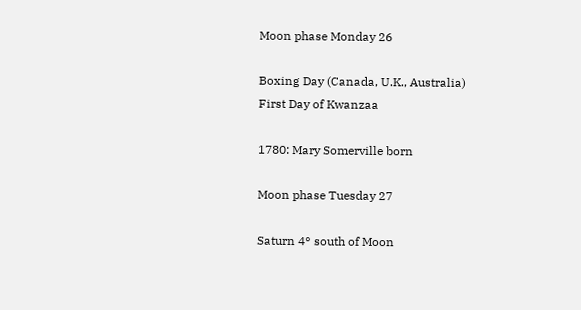Moon phase Monday 26

Boxing Day (Canada, U.K., Australia)
First Day of Kwanzaa

1780: Mary Somerville born

Moon phase Tuesday 27

Saturn 4° south of Moon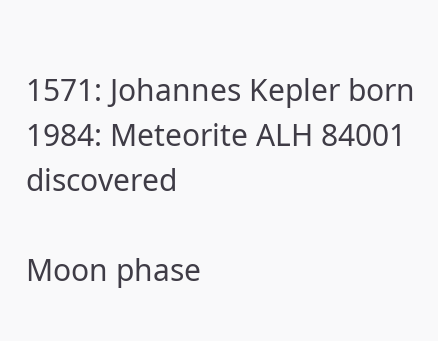1571: Johannes Kepler born
1984: Meteorite ALH 84001 discovered

Moon phase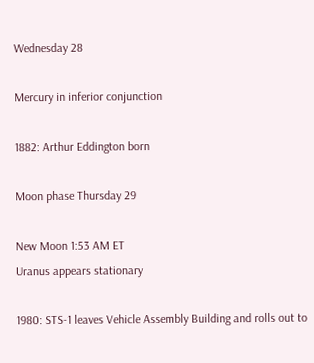Wednesday 28

Mercury in inferior conjunction

1882: Arthur Eddington born

Moon phase Thursday 29

New Moon 1:53 AM ET
Uranus appears stationary

1980: STS-1 leaves Vehicle Assembly Building and rolls out to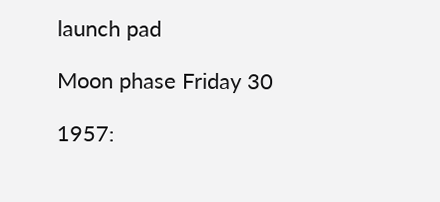launch pad

Moon phase Friday 30

1957: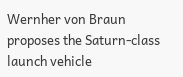Wernher von Braun proposes the Saturn-class launch vehicle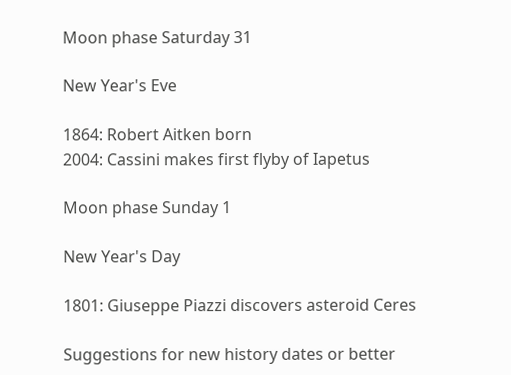Moon phase Saturday 31

New Year's Eve

1864: Robert Aitken born
2004: Cassini makes first flyby of Iapetus

Moon phase Sunday 1

New Year's Day

1801: Giuseppe Piazzi discovers asteroid Ceres

Suggestions for new history dates or better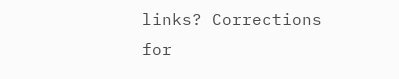links? Corrections for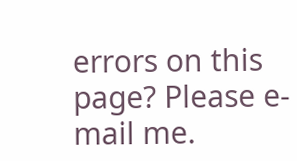errors on this page? Please e-mail me.